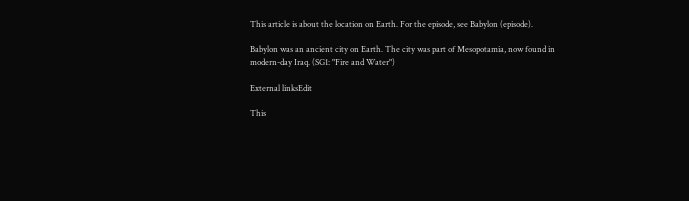This article is about the location on Earth. For the episode, see Babylon (episode).

Babylon was an ancient city on Earth. The city was part of Mesopotamia, now found in modern-day Iraq. (SG1: "Fire and Water")

External linksEdit

This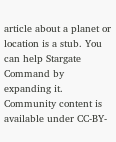article about a planet or location is a stub. You can help Stargate Command by expanding it.
Community content is available under CC-BY-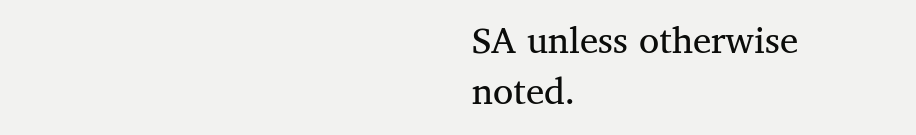SA unless otherwise noted.